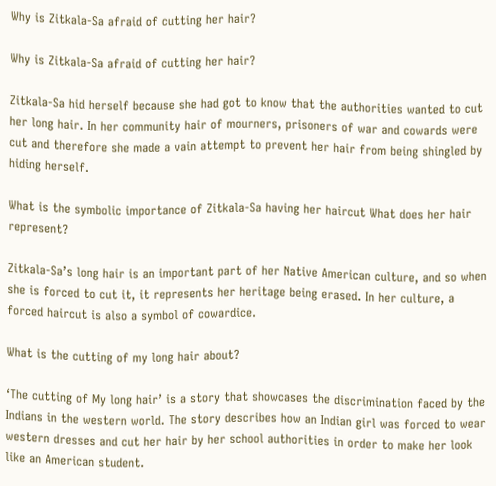Why is Zitkala-Sa afraid of cutting her hair?

Why is Zitkala-Sa afraid of cutting her hair?

Zitkala-Sa hid herself because she had got to know that the authorities wanted to cut her long hair. In her community hair of mourners, prisoners of war and cowards were cut and therefore she made a vain attempt to prevent her hair from being shingled by hiding herself.

What is the symbolic importance of Zitkala-Sa having her haircut What does her hair represent?

Zitkala-Sa’s long hair is an important part of her Native American culture, and so when she is forced to cut it, it represents her heritage being erased. In her culture, a forced haircut is also a symbol of cowardice.

What is the cutting of my long hair about?

‘The cutting of My long hair’ is a story that showcases the discrimination faced by the Indians in the western world. The story describes how an Indian girl was forced to wear western dresses and cut her hair by her school authorities in order to make her look like an American student.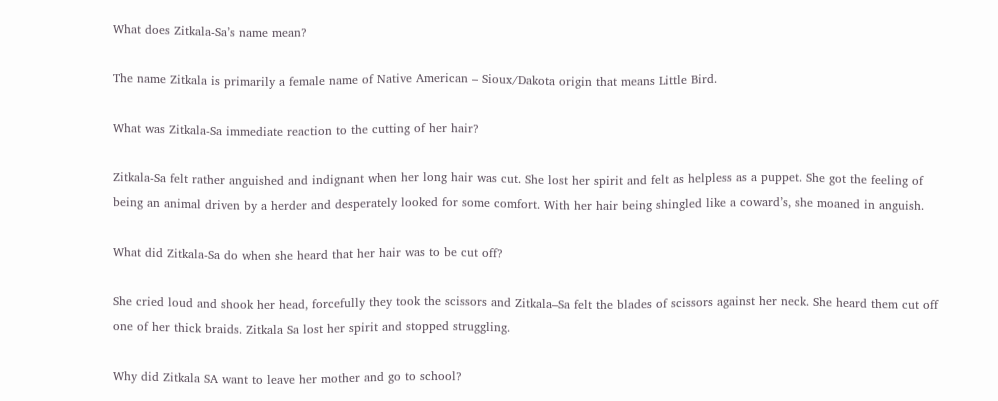What does Zitkala-Sa’s name mean?

The name Zitkala is primarily a female name of Native American – Sioux/Dakota origin that means Little Bird.

What was Zitkala-Sa immediate reaction to the cutting of her hair?

Zitkala-Sa felt rather anguished and indignant when her long hair was cut. She lost her spirit and felt as helpless as a puppet. She got the feeling of being an animal driven by a herder and desperately looked for some comfort. With her hair being shingled like a coward’s, she moaned in anguish.

What did Zitkala-Sa do when she heard that her hair was to be cut off?

She cried loud and shook her head, forcefully they took the scissors and Zitkala–Sa felt the blades of scissors against her neck. She heard them cut off one of her thick braids. Zitkala Sa lost her spirit and stopped struggling.

Why did Zitkala SA want to leave her mother and go to school?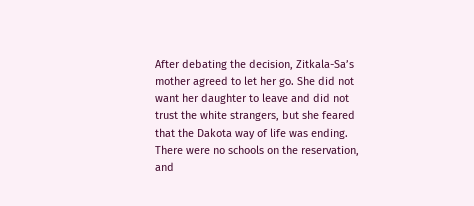After debating the decision, Zitkala-Sa’s mother agreed to let her go. She did not want her daughter to leave and did not trust the white strangers, but she feared that the Dakota way of life was ending. There were no schools on the reservation, and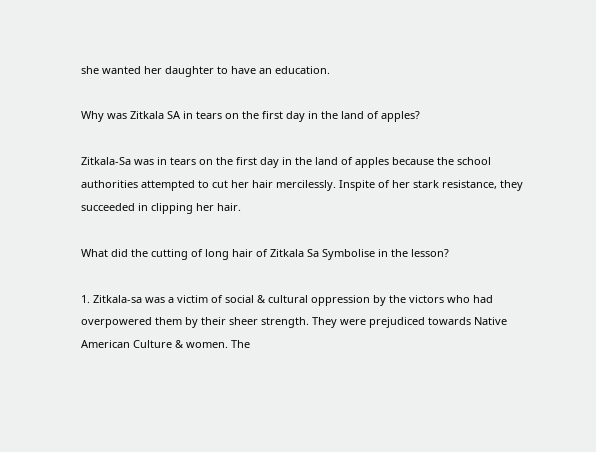she wanted her daughter to have an education.

Why was Zitkala SA in tears on the first day in the land of apples?

Zitkala-Sa was in tears on the first day in the land of apples because the school authorities attempted to cut her hair mercilessly. Inspite of her stark resistance, they succeeded in clipping her hair.

What did the cutting of long hair of Zitkala Sa Symbolise in the lesson?

1. Zitkala-sa was a victim of social & cultural oppression by the victors who had overpowered them by their sheer strength. They were prejudiced towards Native American Culture & women. The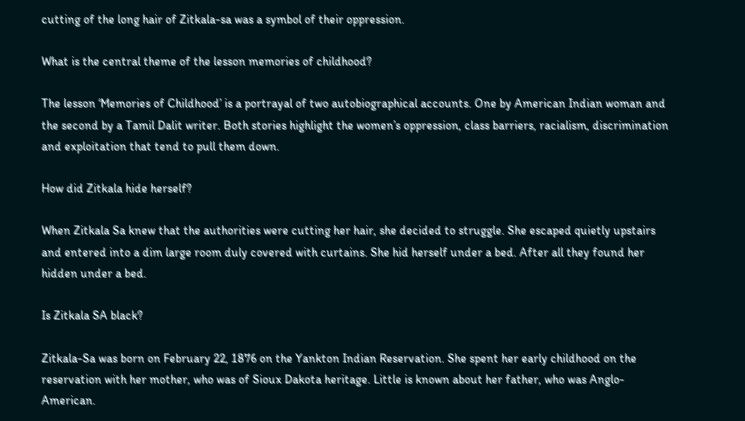cutting of the long hair of Zitkala-sa was a symbol of their oppression.

What is the central theme of the lesson memories of childhood?

The lesson ‘Memories of Childhood’ is a portrayal of two autobiographical accounts. One by American Indian woman and the second by a Tamil Dalit writer. Both stories highlight the women’s oppression, class barriers, racialism, discrimination and exploitation that tend to pull them down.

How did Zitkala hide herself?

When Zitkala Sa knew that the authorities were cutting her hair, she decided to struggle. She escaped quietly upstairs and entered into a dim large room duly covered with curtains. She hid herself under a bed. After all they found her hidden under a bed.

Is Zitkala SA black?

Zitkala-Sa was born on February 22, 1876 on the Yankton Indian Reservation. She spent her early childhood on the reservation with her mother, who was of Sioux Dakota heritage. Little is known about her father, who was Anglo-American.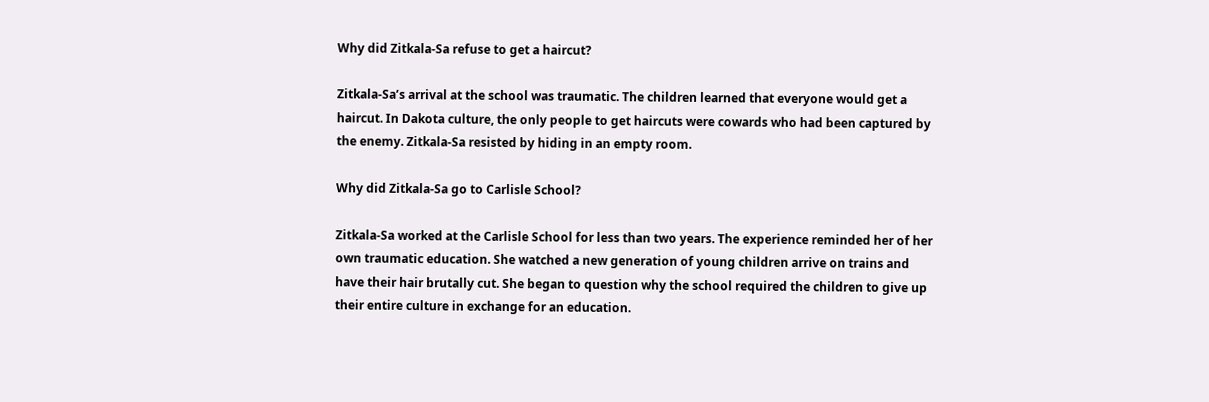Why did Zitkala-Sa refuse to get a haircut?

Zitkala-Sa’s arrival at the school was traumatic. The children learned that everyone would get a haircut. In Dakota culture, the only people to get haircuts were cowards who had been captured by the enemy. Zitkala-Sa resisted by hiding in an empty room.

Why did Zitkala-Sa go to Carlisle School?

Zitkala-Sa worked at the Carlisle School for less than two years. The experience reminded her of her own traumatic education. She watched a new generation of young children arrive on trains and have their hair brutally cut. She began to question why the school required the children to give up their entire culture in exchange for an education.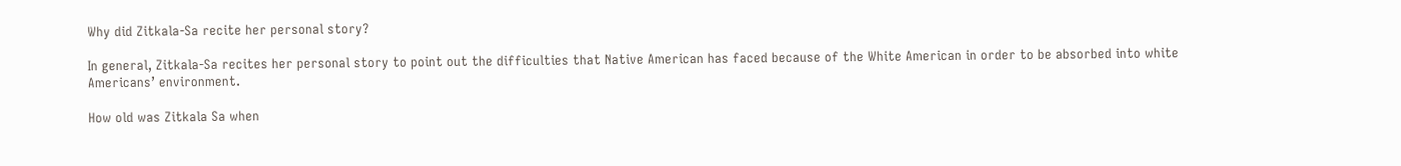Why did Zitkala-Sa recite her personal story?

In general, Zitkala-Sa recites her personal story to point out the difficulties that Native American has faced because of the White American in order to be absorbed into white Americans’ environment.

How old was Zitkala Sa when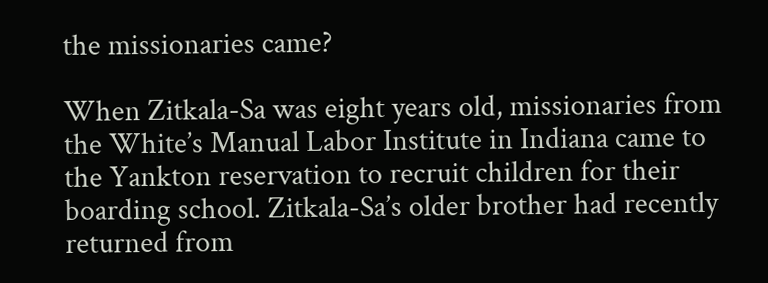the missionaries came?

When Zitkala-Sa was eight years old, missionaries from the White’s Manual Labor Institute in Indiana came to the Yankton reservation to recruit children for their boarding school. Zitkala-Sa’s older brother had recently returned from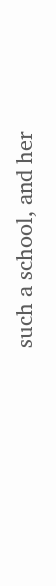such a school, and her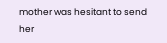mother was hesitant to send her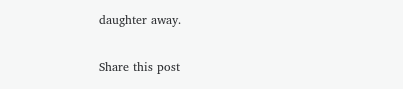daughter away.

Share this post